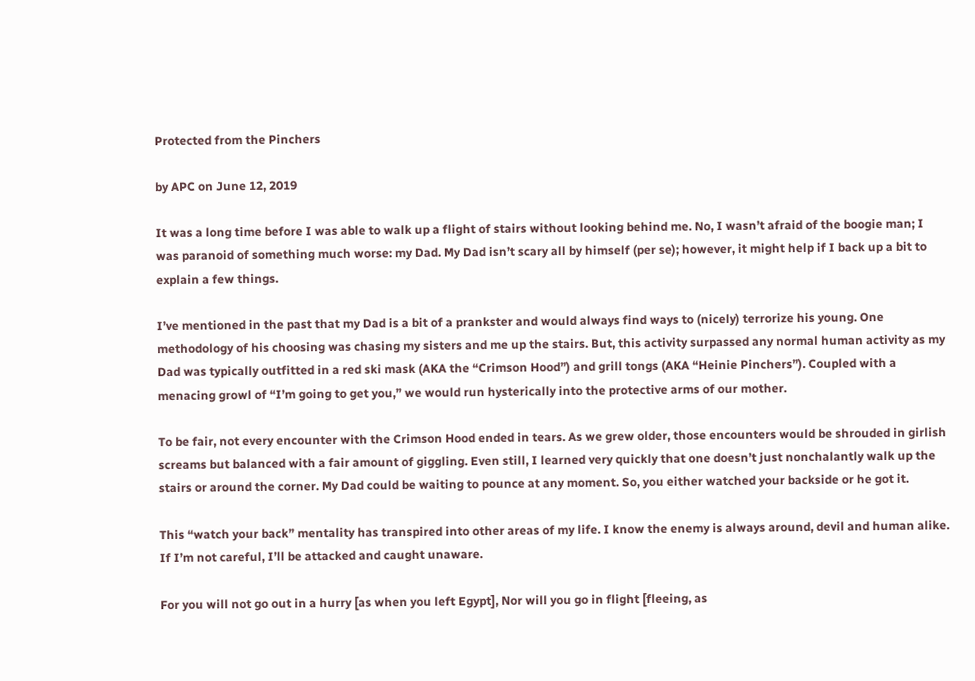Protected from the Pinchers

by APC on June 12, 2019

It was a long time before I was able to walk up a flight of stairs without looking behind me. No, I wasn’t afraid of the boogie man; I was paranoid of something much worse: my Dad. My Dad isn’t scary all by himself (per se); however, it might help if I back up a bit to explain a few things.

I’ve mentioned in the past that my Dad is a bit of a prankster and would always find ways to (nicely) terrorize his young. One methodology of his choosing was chasing my sisters and me up the stairs. But, this activity surpassed any normal human activity as my Dad was typically outfitted in a red ski mask (AKA the “Crimson Hood”) and grill tongs (AKA “Heinie Pinchers”). Coupled with a menacing growl of “I’m going to get you,” we would run hysterically into the protective arms of our mother.

To be fair, not every encounter with the Crimson Hood ended in tears. As we grew older, those encounters would be shrouded in girlish screams but balanced with a fair amount of giggling. Even still, I learned very quickly that one doesn’t just nonchalantly walk up the stairs or around the corner. My Dad could be waiting to pounce at any moment. So, you either watched your backside or he got it.

This “watch your back” mentality has transpired into other areas of my life. I know the enemy is always around, devil and human alike. If I’m not careful, I’ll be attacked and caught unaware.

For you will not go out in a hurry [as when you left Egypt], Nor will you go in flight [fleeing, as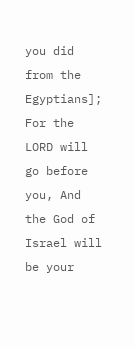you did from the Egyptians]; For the LORD will go before you, And the God of Israel will be your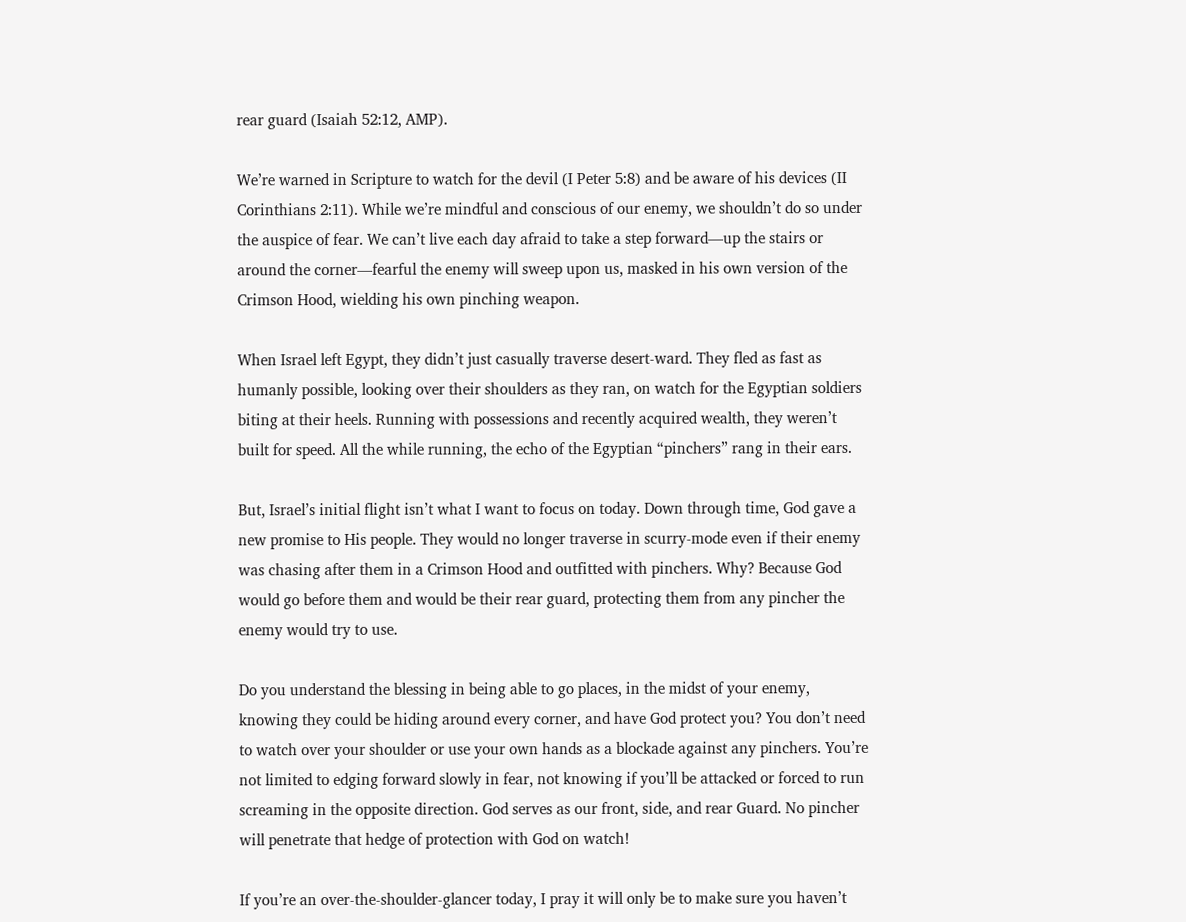rear guard (Isaiah 52:12, AMP).

We’re warned in Scripture to watch for the devil (I Peter 5:8) and be aware of his devices (II Corinthians 2:11). While we’re mindful and conscious of our enemy, we shouldn’t do so under the auspice of fear. We can’t live each day afraid to take a step forward—up the stairs or around the corner—fearful the enemy will sweep upon us, masked in his own version of the Crimson Hood, wielding his own pinching weapon.

When Israel left Egypt, they didn’t just casually traverse desert-ward. They fled as fast as humanly possible, looking over their shoulders as they ran, on watch for the Egyptian soldiers biting at their heels. Running with possessions and recently acquired wealth, they weren’t built for speed. All the while running, the echo of the Egyptian “pinchers” rang in their ears.

But, Israel’s initial flight isn’t what I want to focus on today. Down through time, God gave a new promise to His people. They would no longer traverse in scurry-mode even if their enemy was chasing after them in a Crimson Hood and outfitted with pinchers. Why? Because God would go before them and would be their rear guard, protecting them from any pincher the enemy would try to use.

Do you understand the blessing in being able to go places, in the midst of your enemy, knowing they could be hiding around every corner, and have God protect you? You don’t need to watch over your shoulder or use your own hands as a blockade against any pinchers. You’re not limited to edging forward slowly in fear, not knowing if you’ll be attacked or forced to run screaming in the opposite direction. God serves as our front, side, and rear Guard. No pincher will penetrate that hedge of protection with God on watch!

If you’re an over-the-shoulder-glancer today, I pray it will only be to make sure you haven’t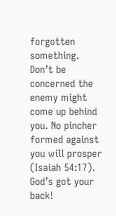forgotten something. Don’t be concerned the enemy might come up behind you. No pincher formed against you will prosper (Isaiah 54:17). God’s got your back!